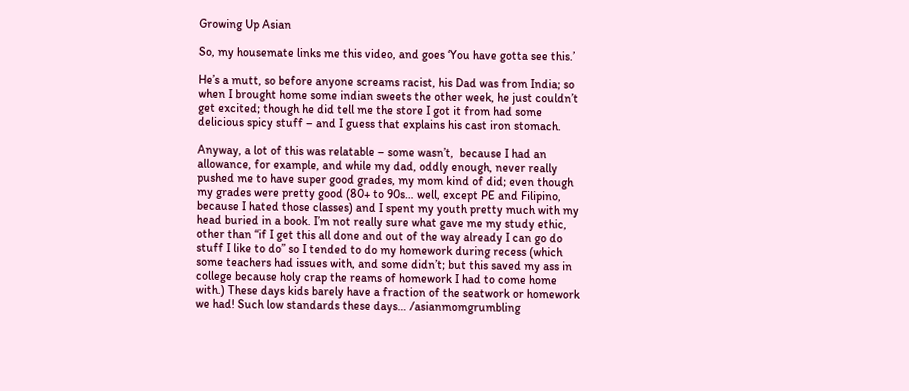Growing Up Asian

So, my housemate links me this video, and goes ‘You have gotta see this.’

He’s a mutt, so before anyone screams racist, his Dad was from India; so when I brought home some indian sweets the other week, he just couldn’t get excited; though he did tell me the store I got it from had some delicious spicy stuff – and I guess that explains his cast iron stomach.

Anyway, a lot of this was relatable – some wasn’t,  because I had an allowance, for example, and while my dad, oddly enough, never really pushed me to have super good grades, my mom kind of did; even though my grades were pretty good (80+ to 90s… well, except PE and Filipino, because I hated those classes) and I spent my youth pretty much with my head buried in a book. I’m not really sure what gave me my study ethic, other than “if I get this all done and out of the way already I can go do stuff I like to do” so I tended to do my homework during recess (which some teachers had issues with, and some didn’t; but this saved my ass in college because holy crap the reams of homework I had to come home with.) These days kids barely have a fraction of the seatwork or homework we had! Such low standards these days… /asianmomgrumbling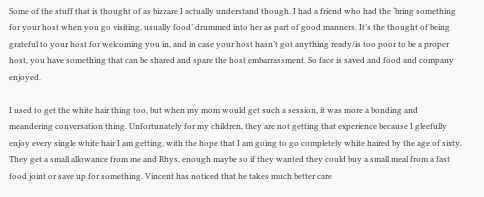Some of the stuff that is thought of as bizzare I actually understand though. I had a friend who had the ‘bring something for your host when you go visiting, usually food’ drummed into her as part of good manners. It’s the thought of being grateful to your host for welcoming you in, and in case your host hasn’t got anything ready/is too poor to be a proper host, you have something that can be shared and spare the host embarrassment. So face is saved and food and company enjoyed.

I used to get the white hair thing too, but when my mom would get such a session, it was more a bonding and meandering conversation thing. Unfortunately for my children, they are not getting that experience because I gleefully enjoy every single white hair I am getting, with the hope that I am going to go completely white haired by the age of sixty. They get a small allowance from me and Rhys, enough maybe so if they wanted they could buy a small meal from a fast food joint or save up for something. Vincent has noticed that he takes much better care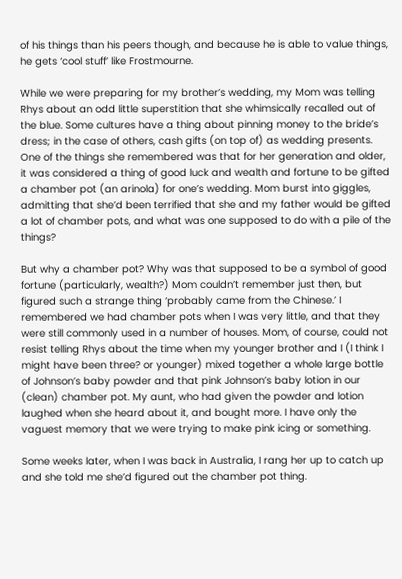of his things than his peers though, and because he is able to value things, he gets ‘cool stuff’ like Frostmourne.

While we were preparing for my brother’s wedding, my Mom was telling Rhys about an odd little superstition that she whimsically recalled out of the blue. Some cultures have a thing about pinning money to the bride’s dress; in the case of others, cash gifts (on top of) as wedding presents. One of the things she remembered was that for her generation and older, it was considered a thing of good luck and wealth and fortune to be gifted a chamber pot (an arinola) for one’s wedding. Mom burst into giggles, admitting that she’d been terrified that she and my father would be gifted a lot of chamber pots, and what was one supposed to do with a pile of the things?

But why a chamber pot? Why was that supposed to be a symbol of good fortune (particularly, wealth?) Mom couldn’t remember just then, but figured such a strange thing ‘probably came from the Chinese.’ I remembered we had chamber pots when I was very little, and that they were still commonly used in a number of houses. Mom, of course, could not resist telling Rhys about the time when my younger brother and I (I think I might have been three? or younger) mixed together a whole large bottle of Johnson’s baby powder and that pink Johnson’s baby lotion in our (clean) chamber pot. My aunt, who had given the powder and lotion laughed when she heard about it, and bought more. I have only the vaguest memory that we were trying to make pink icing or something.

Some weeks later, when I was back in Australia, I rang her up to catch up and she told me she’d figured out the chamber pot thing.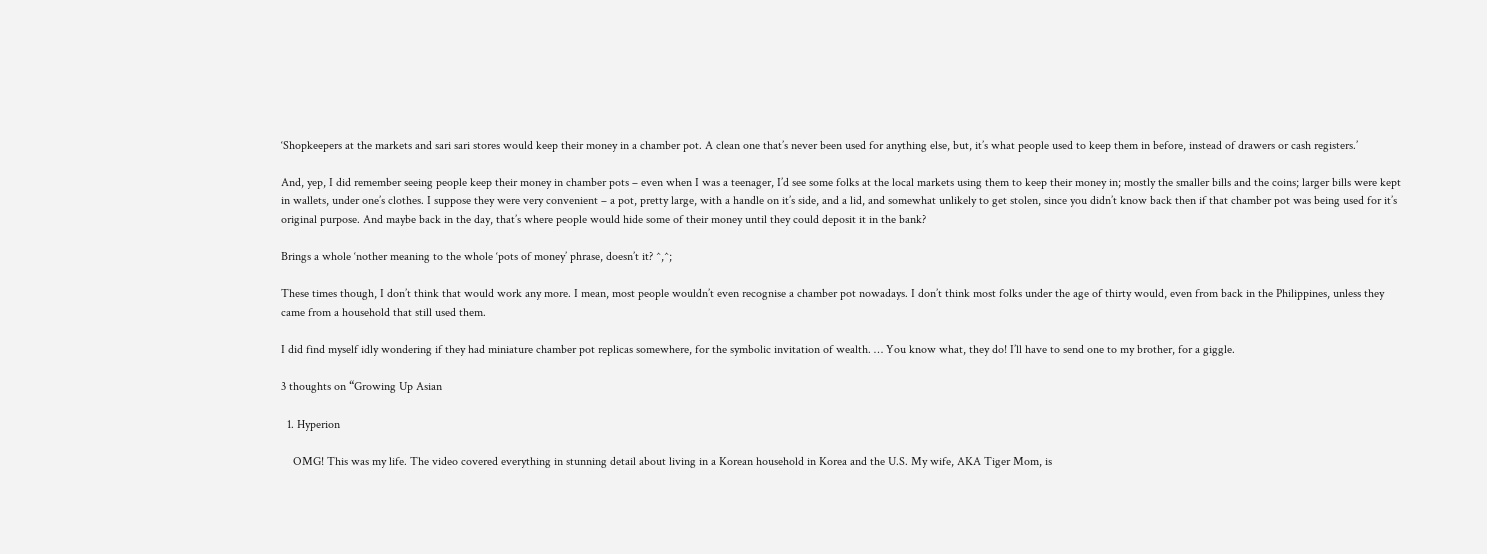‘Shopkeepers at the markets and sari sari stores would keep their money in a chamber pot. A clean one that’s never been used for anything else, but, it’s what people used to keep them in before, instead of drawers or cash registers.’

And, yep, I did remember seeing people keep their money in chamber pots – even when I was a teenager, I’d see some folks at the local markets using them to keep their money in; mostly the smaller bills and the coins; larger bills were kept in wallets, under one’s clothes. I suppose they were very convenient – a pot, pretty large, with a handle on it’s side, and a lid, and somewhat unlikely to get stolen, since you didn’t know back then if that chamber pot was being used for it’s original purpose. And maybe back in the day, that’s where people would hide some of their money until they could deposit it in the bank?

Brings a whole ‘nother meaning to the whole ‘pots of money’ phrase, doesn’t it? ^,^;

These times though, I don’t think that would work any more. I mean, most people wouldn’t even recognise a chamber pot nowadays. I don’t think most folks under the age of thirty would, even from back in the Philippines, unless they came from a household that still used them.

I did find myself idly wondering if they had miniature chamber pot replicas somewhere, for the symbolic invitation of wealth. … You know what, they do! I’ll have to send one to my brother, for a giggle.

3 thoughts on “Growing Up Asian

  1. Hyperion

    OMG! This was my life. The video covered everything in stunning detail about living in a Korean household in Korea and the U.S. My wife, AKA Tiger Mom, is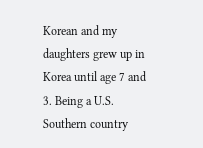Korean and my daughters grew up in Korea until age 7 and 3. Being a U.S. Southern country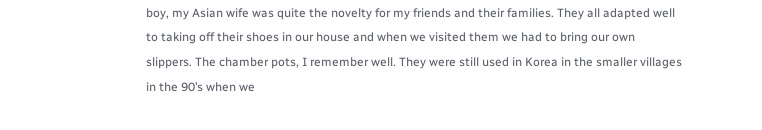boy, my Asian wife was quite the novelty for my friends and their families. They all adapted well to taking off their shoes in our house and when we visited them we had to bring our own slippers. The chamber pots, I remember well. They were still used in Korea in the smaller villages in the 90’s when we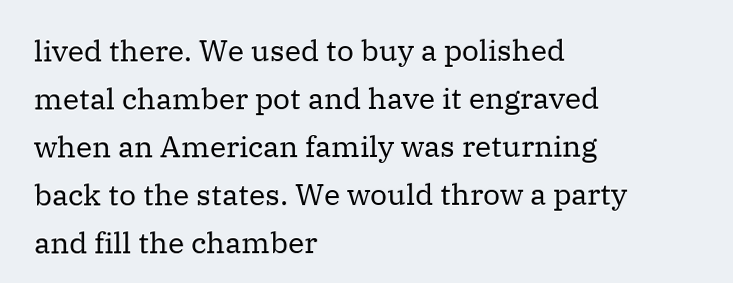lived there. We used to buy a polished metal chamber pot and have it engraved when an American family was returning back to the states. We would throw a party and fill the chamber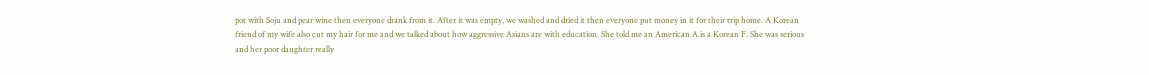pot with Soju and pear wine then everyone drank from it. After it was empty, we washed and dried it then everyone put money in it for their trip home. A Korean friend of my wife also cut my hair for me and we talked about how aggressive Asians are with education. She told me an American A is a Korean F. She was serious and her poor daughter really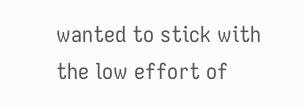wanted to stick with the low effort of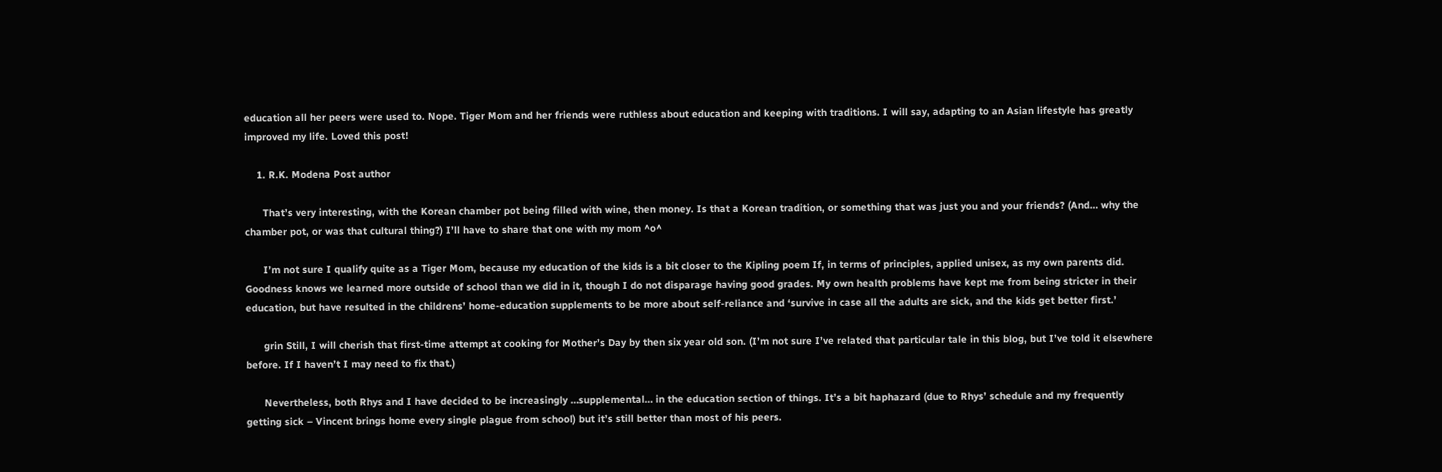education all her peers were used to. Nope. Tiger Mom and her friends were ruthless about education and keeping with traditions. I will say, adapting to an Asian lifestyle has greatly improved my life. Loved this post!

    1. R.K. Modena Post author

      That’s very interesting, with the Korean chamber pot being filled with wine, then money. Is that a Korean tradition, or something that was just you and your friends? (And… why the chamber pot, or was that cultural thing?) I’ll have to share that one with my mom ^o^

      I’m not sure I qualify quite as a Tiger Mom, because my education of the kids is a bit closer to the Kipling poem If, in terms of principles, applied unisex, as my own parents did. Goodness knows we learned more outside of school than we did in it, though I do not disparage having good grades. My own health problems have kept me from being stricter in their education, but have resulted in the childrens’ home-education supplements to be more about self-reliance and ‘survive in case all the adults are sick, and the kids get better first.’

      grin Still, I will cherish that first-time attempt at cooking for Mother’s Day by then six year old son. (I’m not sure I’ve related that particular tale in this blog, but I’ve told it elsewhere before. If I haven’t I may need to fix that.)

      Nevertheless, both Rhys and I have decided to be increasingly …supplemental… in the education section of things. It’s a bit haphazard (due to Rhys’ schedule and my frequently getting sick – Vincent brings home every single plague from school) but it’s still better than most of his peers.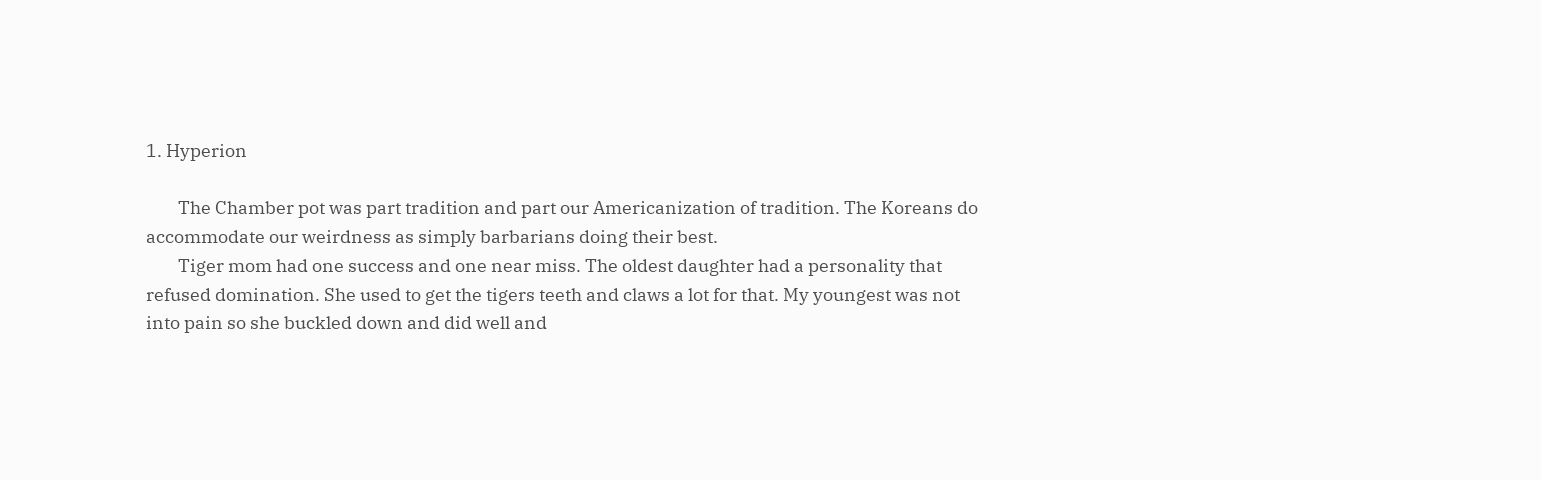1. Hyperion

        The Chamber pot was part tradition and part our Americanization of tradition. The Koreans do accommodate our weirdness as simply barbarians doing their best.
        Tiger mom had one success and one near miss. The oldest daughter had a personality that refused domination. She used to get the tigers teeth and claws a lot for that. My youngest was not into pain so she buckled down and did well and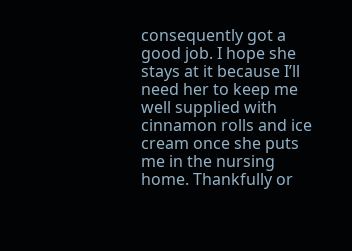consequently got a good job. I hope she stays at it because I’ll need her to keep me well supplied with cinnamon rolls and ice cream once she puts me in the nursing home. Thankfully or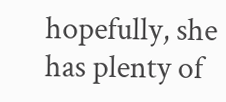hopefully, she has plenty of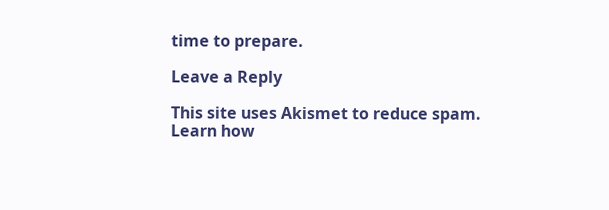time to prepare.

Leave a Reply

This site uses Akismet to reduce spam. Learn how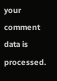your comment data is processed.